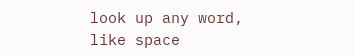look up any word, like space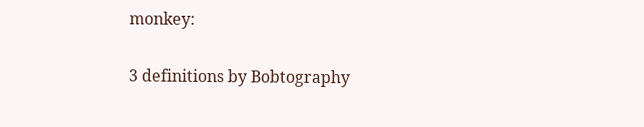monkey:

3 definitions by Bobtography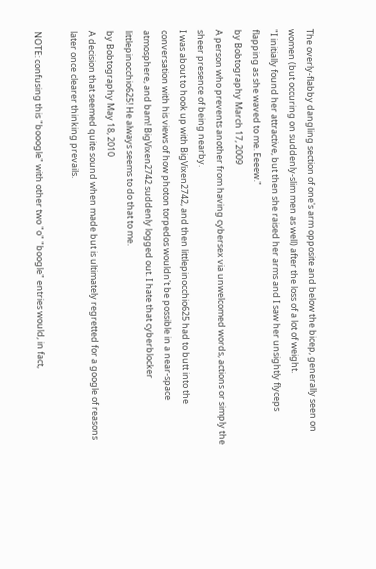The overly-flabby dangling section of one's arm opposite and below the bicep, generally seen on women (but occuring on suddenly-slim men as well) after the loss of a lot of weight.
"I initially found her attractive, but then she raised her arms and I saw her unsightly flyceps flapping as she waved to me. Eeeew."
by Bobtography March 17, 2009
A person who prevents another from having cybersex via unwelcomed words, actions or simply the sheer presence of being nearby.
I was about to hook up with BigVixen2742, and then littlepinocchio625 had to butt into the conversation with his views of how photon torpedos wouldn't be possible in a near-space atmosphere, and bam! BigVixen2742 suddenly logged out. I hate that cyberblocker littlepinocchio625! He always seems to do that to me.
by Bobtography May 18, 2010
A decision that seemed quite sound when made but is ultimately regretted for a google of reasons later once clearer thinking prevails.

NOTE: confusing this "booogle" with other two "o" "boogle" entries would, in fact,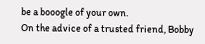be a booogle of your own.
On the advice of a trusted friend, Bobby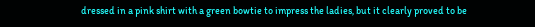dressed in a pink shirt with a green bowtie to impress the ladies, but it clearly proved to be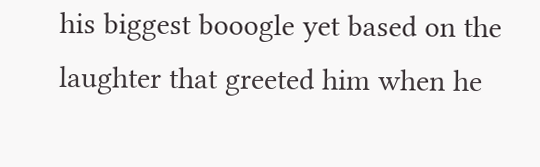his biggest booogle yet based on the laughter that greeted him when he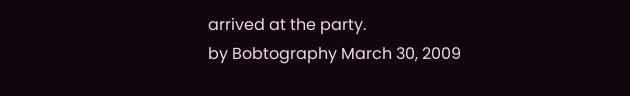arrived at the party.
by Bobtography March 30, 2009